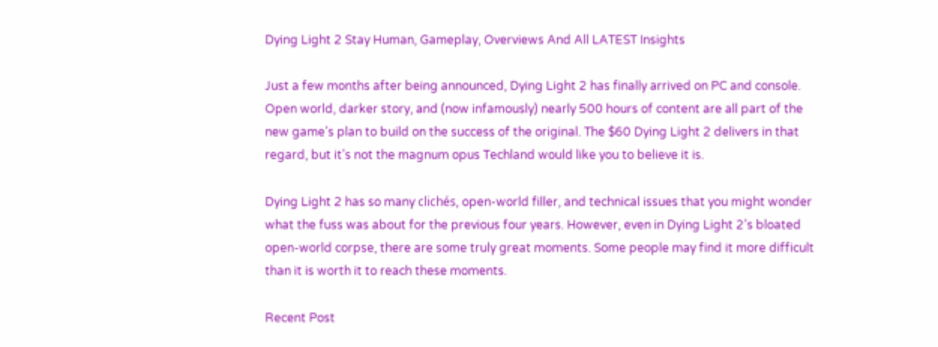Dying Light 2 Stay Human, Gameplay, Overviews And All LATEST Insights

Just a few months after being announced, Dying Light 2 has finally arrived on PC and console. Open world, darker story, and (now infamously) nearly 500 hours of content are all part of the new game’s plan to build on the success of the original. The $60 Dying Light 2 delivers in that regard, but it’s not the magnum opus Techland would like you to believe it is.

Dying Light 2 has so many clichés, open-world filler, and technical issues that you might wonder what the fuss was about for the previous four years. However, even in Dying Light 2’s bloated open-world corpse, there are some truly great moments. Some people may find it more difficult than it is worth it to reach these moments.

Recent Post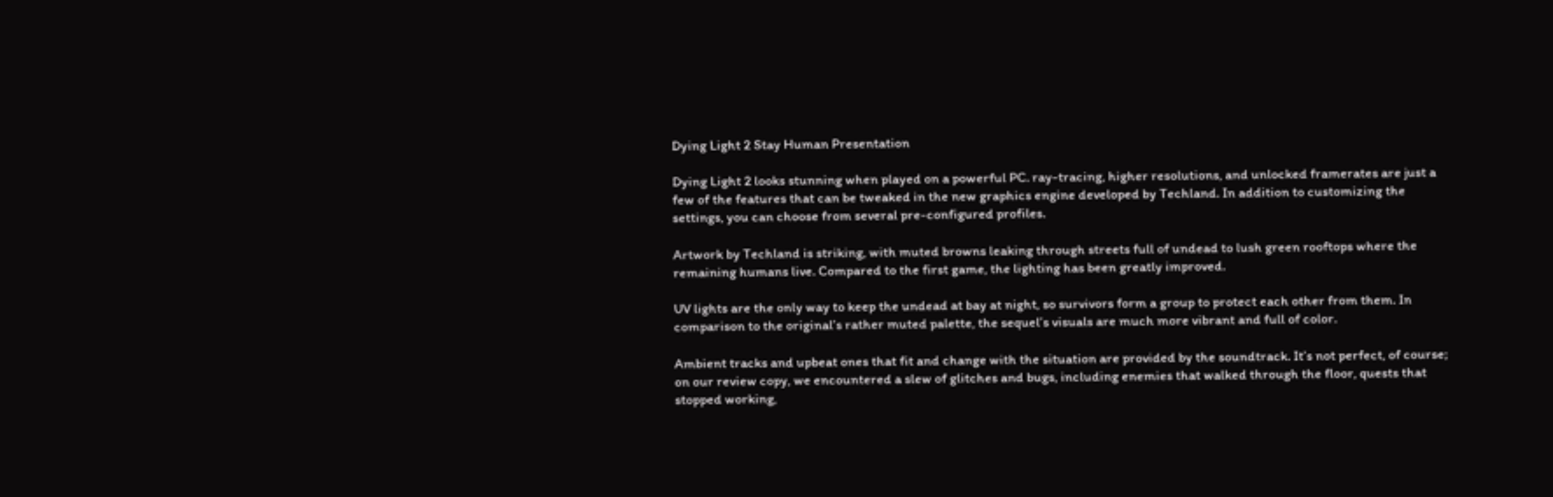Dying Light 2 Stay Human Presentation

Dying Light 2 looks stunning when played on a powerful PC. ray-tracing, higher resolutions, and unlocked framerates are just a few of the features that can be tweaked in the new graphics engine developed by Techland. In addition to customizing the settings, you can choose from several pre-configured profiles.

Artwork by Techland is striking, with muted browns leaking through streets full of undead to lush green rooftops where the remaining humans live. Compared to the first game, the lighting has been greatly improved.

UV lights are the only way to keep the undead at bay at night, so survivors form a group to protect each other from them. In comparison to the original’s rather muted palette, the sequel’s visuals are much more vibrant and full of color.

Ambient tracks and upbeat ones that fit and change with the situation are provided by the soundtrack. It’s not perfect, of course; on our review copy, we encountered a slew of glitches and bugs, including enemies that walked through the floor, quests that stopped working,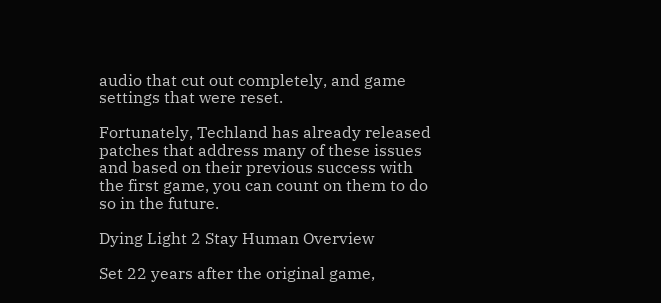audio that cut out completely, and game settings that were reset.

Fortunately, Techland has already released patches that address many of these issues and based on their previous success with the first game, you can count on them to do so in the future.

Dying Light 2 Stay Human Overview

Set 22 years after the original game,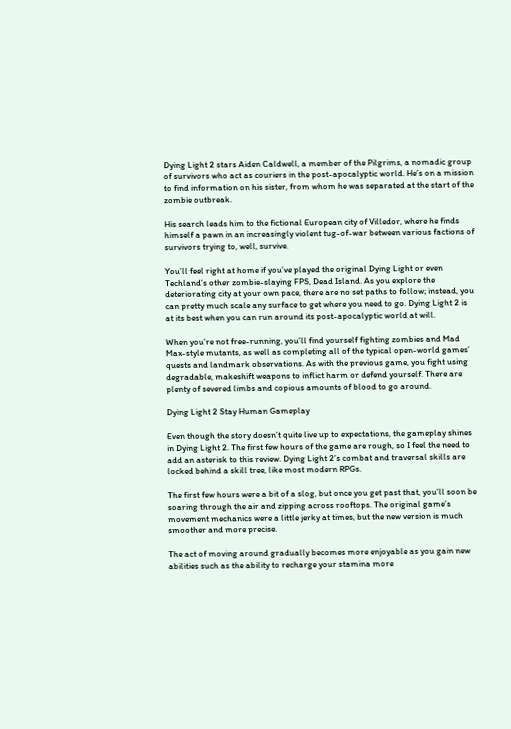Dying Light 2 stars Aiden Caldwell, a member of the Pilgrims, a nomadic group of survivors who act as couriers in the post-apocalyptic world. He’s on a mission to find information on his sister, from whom he was separated at the start of the zombie outbreak.

His search leads him to the fictional European city of Villedor, where he finds himself a pawn in an increasingly violent tug-of-war between various factions of survivors trying to, well, survive.

You’ll feel right at home if you’ve played the original Dying Light or even Techland’s other zombie-slaying FPS, Dead Island. As you explore the deteriorating city at your own pace, there are no set paths to follow; instead, you can pretty much scale any surface to get where you need to go. Dying Light 2 is at its best when you can run around its post-apocalyptic world at will.

When you’re not free-running, you’ll find yourself fighting zombies and Mad Max-style mutants, as well as completing all of the typical open-world games’ quests and landmark observations. As with the previous game, you fight using degradable, makeshift weapons to inflict harm or defend yourself. There are plenty of severed limbs and copious amounts of blood to go around.

Dying Light 2 Stay Human Gameplay

Even though the story doesn’t quite live up to expectations, the gameplay shines in Dying Light 2. The first few hours of the game are rough, so I feel the need to add an asterisk to this review. Dying Light 2’s combat and traversal skills are locked behind a skill tree, like most modern RPGs.

The first few hours were a bit of a slog, but once you get past that, you’ll soon be soaring through the air and zipping across rooftops. The original game’s movement mechanics were a little jerky at times, but the new version is much smoother and more precise.

The act of moving around gradually becomes more enjoyable as you gain new abilities such as the ability to recharge your stamina more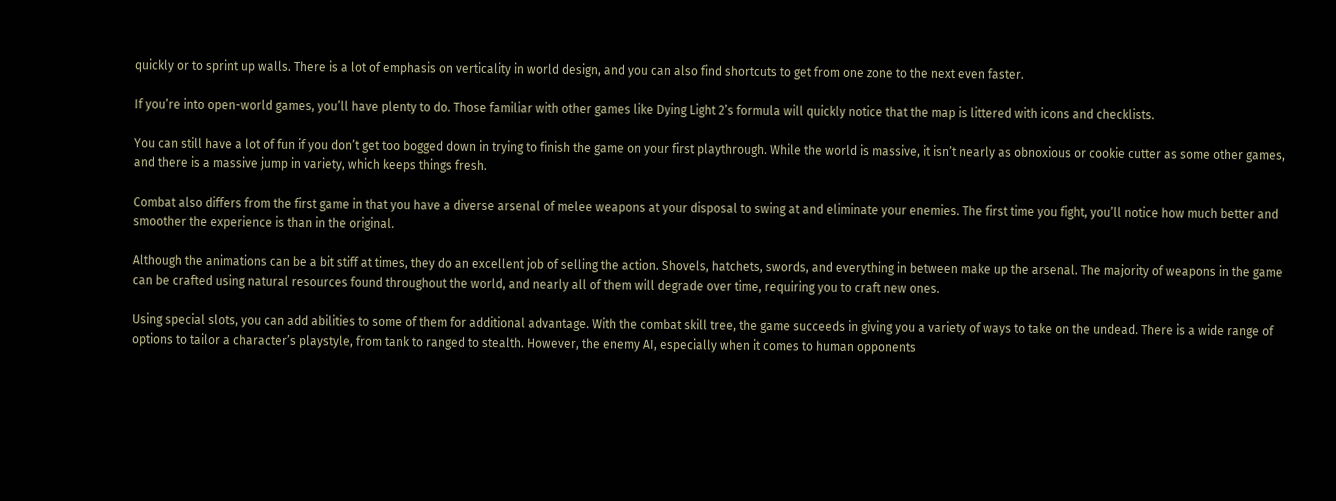quickly or to sprint up walls. There is a lot of emphasis on verticality in world design, and you can also find shortcuts to get from one zone to the next even faster.

If you’re into open-world games, you’ll have plenty to do. Those familiar with other games like Dying Light 2’s formula will quickly notice that the map is littered with icons and checklists.

You can still have a lot of fun if you don’t get too bogged down in trying to finish the game on your first playthrough. While the world is massive, it isn’t nearly as obnoxious or cookie cutter as some other games, and there is a massive jump in variety, which keeps things fresh.

Combat also differs from the first game in that you have a diverse arsenal of melee weapons at your disposal to swing at and eliminate your enemies. The first time you fight, you’ll notice how much better and smoother the experience is than in the original.

Although the animations can be a bit stiff at times, they do an excellent job of selling the action. Shovels, hatchets, swords, and everything in between make up the arsenal. The majority of weapons in the game can be crafted using natural resources found throughout the world, and nearly all of them will degrade over time, requiring you to craft new ones.

Using special slots, you can add abilities to some of them for additional advantage. With the combat skill tree, the game succeeds in giving you a variety of ways to take on the undead. There is a wide range of options to tailor a character’s playstyle, from tank to ranged to stealth. However, the enemy AI, especially when it comes to human opponents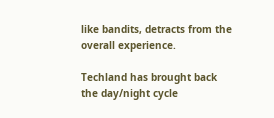like bandits, detracts from the overall experience.

Techland has brought back the day/night cycle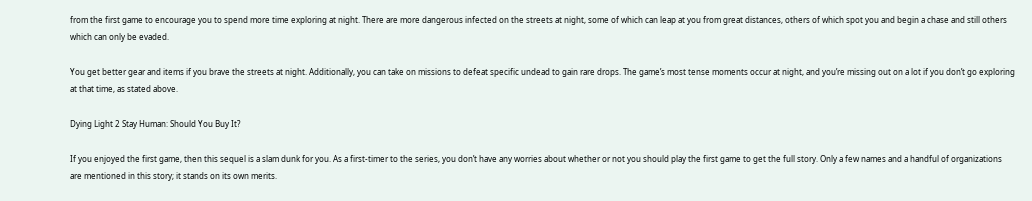from the first game to encourage you to spend more time exploring at night. There are more dangerous infected on the streets at night, some of which can leap at you from great distances, others of which spot you and begin a chase and still others which can only be evaded.

You get better gear and items if you brave the streets at night. Additionally, you can take on missions to defeat specific undead to gain rare drops. The game’s most tense moments occur at night, and you’re missing out on a lot if you don’t go exploring at that time, as stated above.

Dying Light 2 Stay Human: Should You Buy It?

If you enjoyed the first game, then this sequel is a slam dunk for you. As a first-timer to the series, you don’t have any worries about whether or not you should play the first game to get the full story. Only a few names and a handful of organizations are mentioned in this story; it stands on its own merits.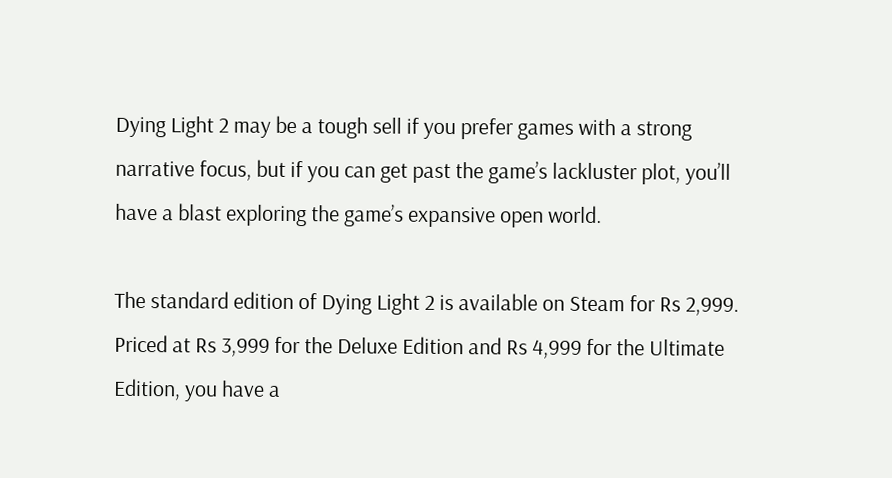Dying Light 2 may be a tough sell if you prefer games with a strong narrative focus, but if you can get past the game’s lackluster plot, you’ll have a blast exploring the game’s expansive open world.

The standard edition of Dying Light 2 is available on Steam for Rs 2,999. Priced at Rs 3,999 for the Deluxe Edition and Rs 4,999 for the Ultimate Edition, you have a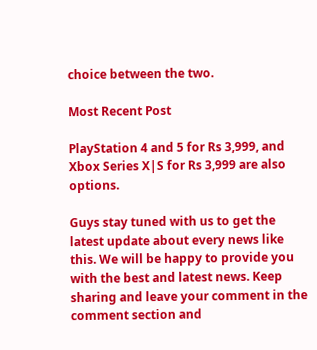choice between the two.

Most Recent Post

PlayStation 4 and 5 for Rs 3,999, and Xbox Series X|S for Rs 3,999 are also options.

Guys stay tuned with us to get the latest update about every news like this. We will be happy to provide you with the best and latest news. Keep sharing and leave your comment in the comment section and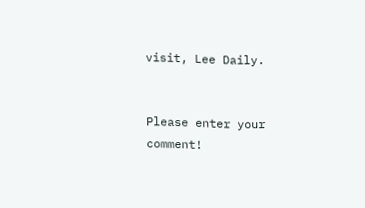visit, Lee Daily.


Please enter your comment!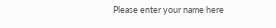Please enter your name here